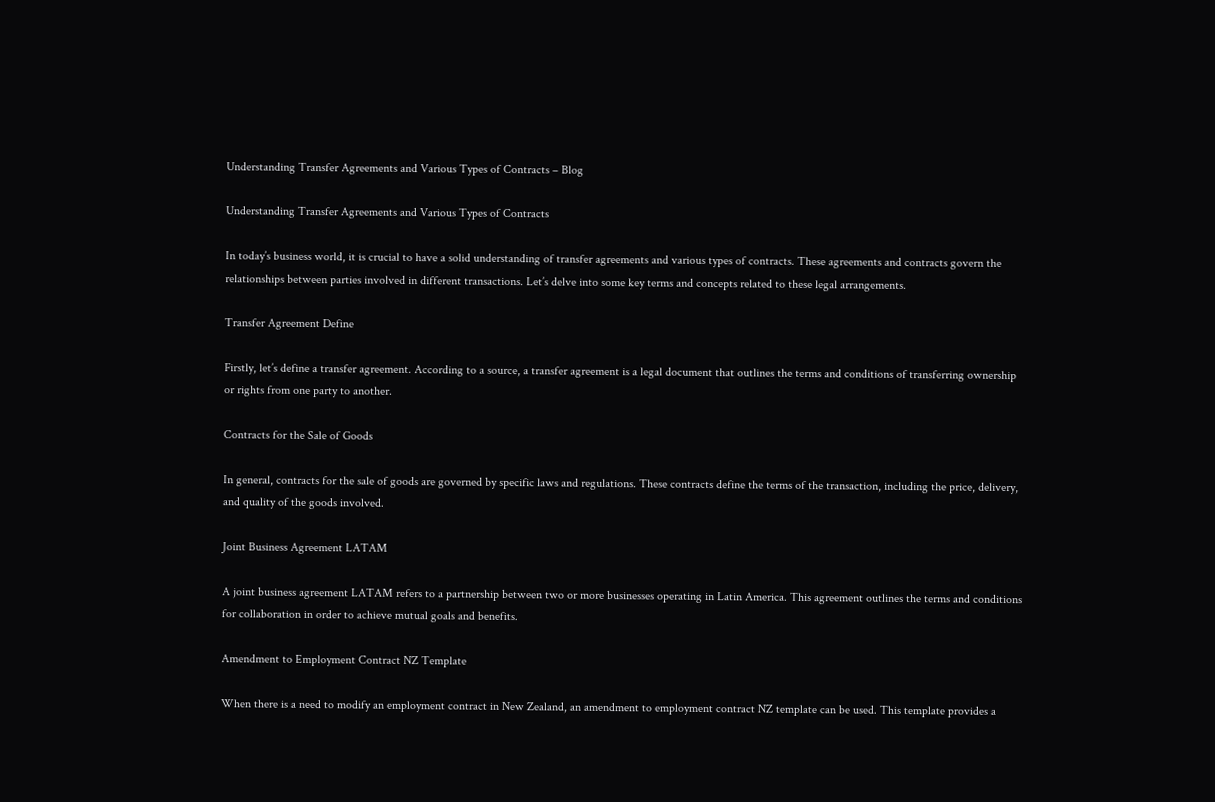Understanding Transfer Agreements and Various Types of Contracts – Blog

Understanding Transfer Agreements and Various Types of Contracts

In today’s business world, it is crucial to have a solid understanding of transfer agreements and various types of contracts. These agreements and contracts govern the relationships between parties involved in different transactions. Let’s delve into some key terms and concepts related to these legal arrangements.

Transfer Agreement Define

Firstly, let’s define a transfer agreement. According to a source, a transfer agreement is a legal document that outlines the terms and conditions of transferring ownership or rights from one party to another.

Contracts for the Sale of Goods

In general, contracts for the sale of goods are governed by specific laws and regulations. These contracts define the terms of the transaction, including the price, delivery, and quality of the goods involved.

Joint Business Agreement LATAM

A joint business agreement LATAM refers to a partnership between two or more businesses operating in Latin America. This agreement outlines the terms and conditions for collaboration in order to achieve mutual goals and benefits.

Amendment to Employment Contract NZ Template

When there is a need to modify an employment contract in New Zealand, an amendment to employment contract NZ template can be used. This template provides a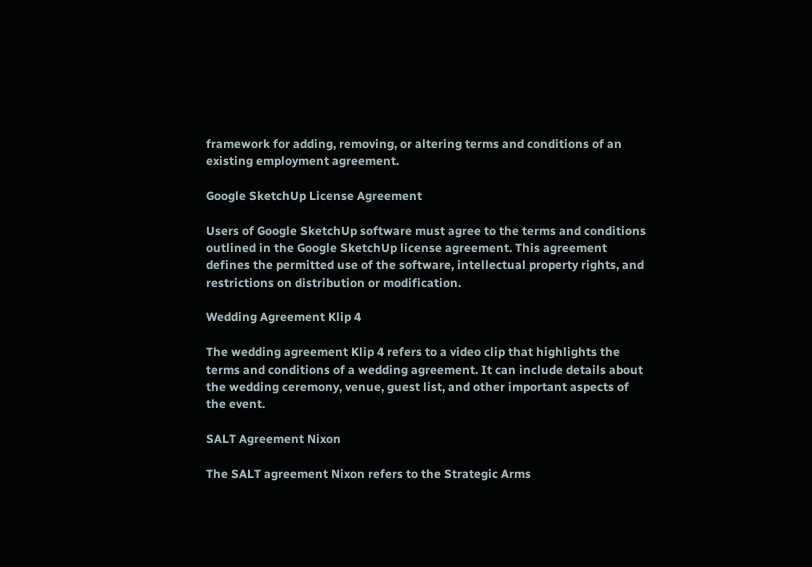framework for adding, removing, or altering terms and conditions of an existing employment agreement.

Google SketchUp License Agreement

Users of Google SketchUp software must agree to the terms and conditions outlined in the Google SketchUp license agreement. This agreement defines the permitted use of the software, intellectual property rights, and restrictions on distribution or modification.

Wedding Agreement Klip 4

The wedding agreement Klip 4 refers to a video clip that highlights the terms and conditions of a wedding agreement. It can include details about the wedding ceremony, venue, guest list, and other important aspects of the event.

SALT Agreement Nixon

The SALT agreement Nixon refers to the Strategic Arms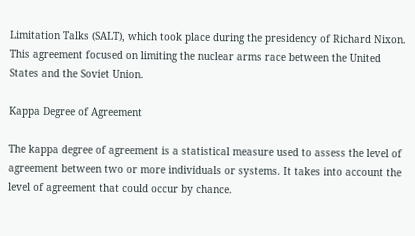Limitation Talks (SALT), which took place during the presidency of Richard Nixon. This agreement focused on limiting the nuclear arms race between the United States and the Soviet Union.

Kappa Degree of Agreement

The kappa degree of agreement is a statistical measure used to assess the level of agreement between two or more individuals or systems. It takes into account the level of agreement that could occur by chance.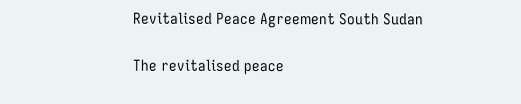Revitalised Peace Agreement South Sudan

The revitalised peace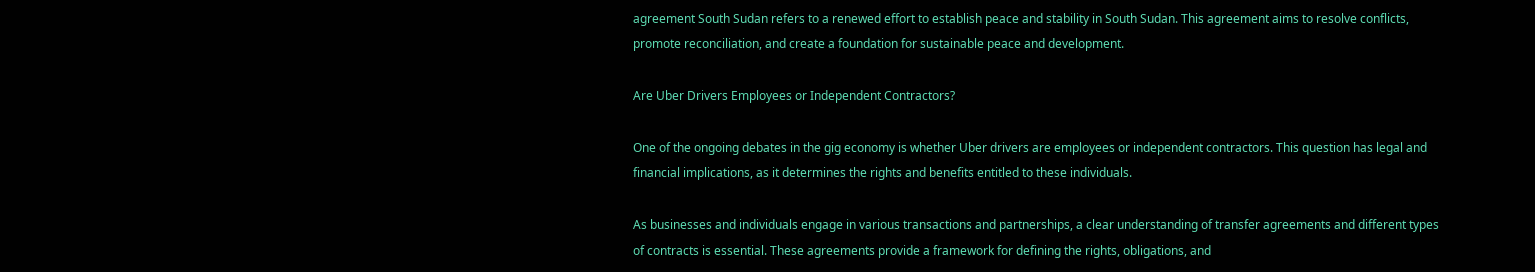agreement South Sudan refers to a renewed effort to establish peace and stability in South Sudan. This agreement aims to resolve conflicts, promote reconciliation, and create a foundation for sustainable peace and development.

Are Uber Drivers Employees or Independent Contractors?

One of the ongoing debates in the gig economy is whether Uber drivers are employees or independent contractors. This question has legal and financial implications, as it determines the rights and benefits entitled to these individuals.

As businesses and individuals engage in various transactions and partnerships, a clear understanding of transfer agreements and different types of contracts is essential. These agreements provide a framework for defining the rights, obligations, and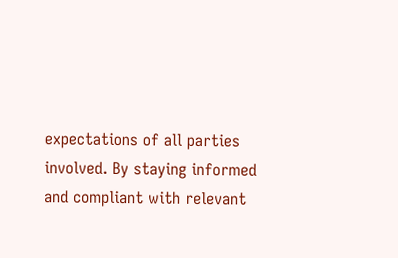expectations of all parties involved. By staying informed and compliant with relevant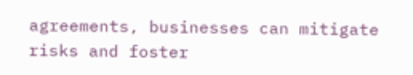agreements, businesses can mitigate risks and foster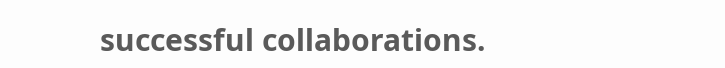successful collaborations.